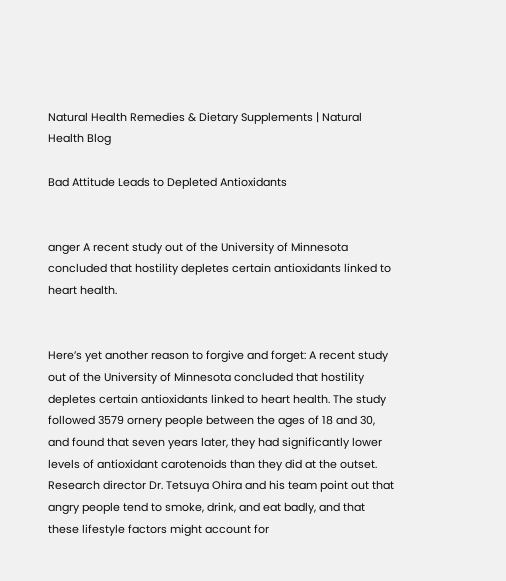Natural Health Remedies & Dietary Supplements | Natural Health Blog

Bad Attitude Leads to Depleted Antioxidants


anger A recent study out of the University of Minnesota concluded that hostility depletes certain antioxidants linked to heart health.


Here’s yet another reason to forgive and forget: A recent study out of the University of Minnesota concluded that hostility depletes certain antioxidants linked to heart health. The study followed 3579 ornery people between the ages of 18 and 30, and found that seven years later, they had significantly lower levels of antioxidant carotenoids than they did at the outset. Research director Dr. Tetsuya Ohira and his team point out that angry people tend to smoke, drink, and eat badly, and that these lifestyle factors might account for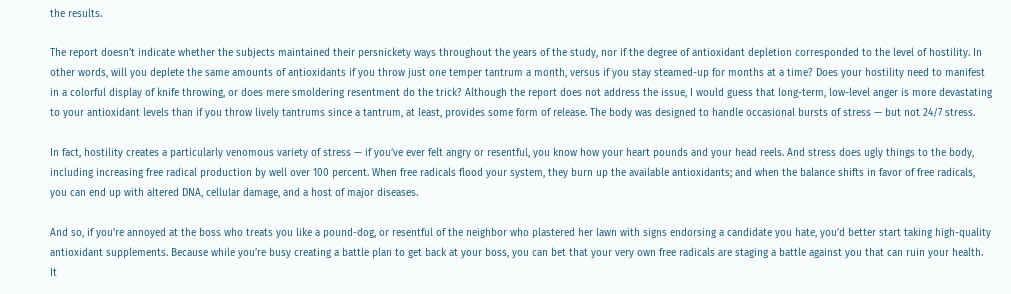the results.

The report doesn’t indicate whether the subjects maintained their persnickety ways throughout the years of the study, nor if the degree of antioxidant depletion corresponded to the level of hostility. In other words, will you deplete the same amounts of antioxidants if you throw just one temper tantrum a month, versus if you stay steamed-up for months at a time? Does your hostility need to manifest in a colorful display of knife throwing, or does mere smoldering resentment do the trick? Although the report does not address the issue, I would guess that long-term, low-level anger is more devastating to your antioxidant levels than if you throw lively tantrums since a tantrum, at least, provides some form of release. The body was designed to handle occasional bursts of stress — but not 24/7 stress.

In fact, hostility creates a particularly venomous variety of stress — if you’ve ever felt angry or resentful, you know how your heart pounds and your head reels. And stress does ugly things to the body, including increasing free radical production by well over 100 percent. When free radicals flood your system, they burn up the available antioxidants; and when the balance shifts in favor of free radicals, you can end up with altered DNA, cellular damage, and a host of major diseases.

And so, if you’re annoyed at the boss who treats you like a pound-dog, or resentful of the neighbor who plastered her lawn with signs endorsing a candidate you hate, you’d better start taking high-quality antioxidant supplements. Because while you’re busy creating a battle plan to get back at your boss, you can bet that your very own free radicals are staging a battle against you that can ruin your health. It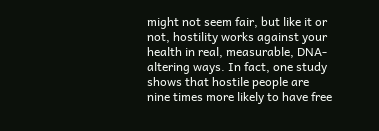might not seem fair, but like it or not, hostility works against your health in real, measurable, DNA-altering ways. In fact, one study shows that hostile people are nine times more likely to have free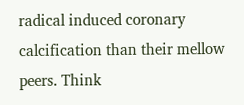radical induced coronary calcification than their mellow peers. Think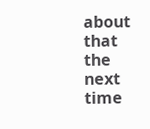about that the next time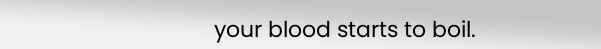your blood starts to boil.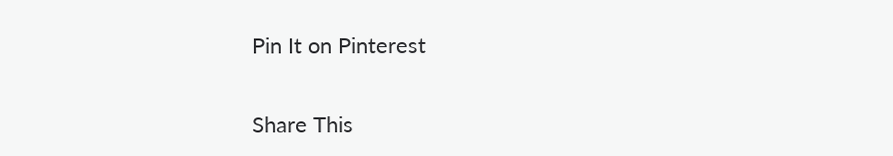Pin It on Pinterest

Share This